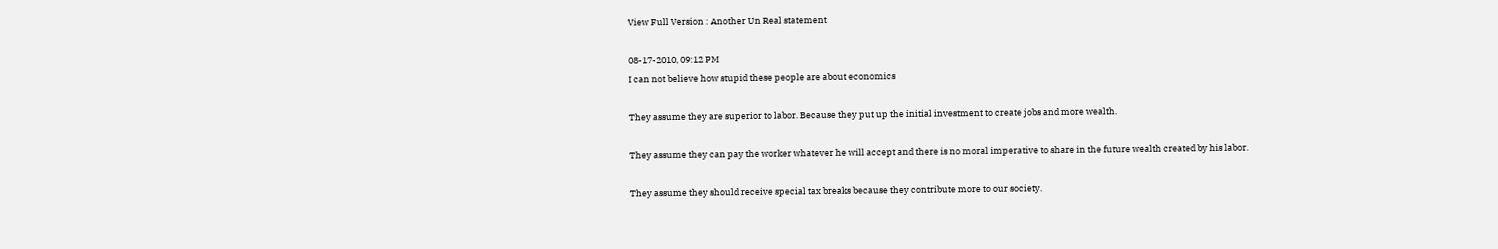View Full Version : Another Un Real statement

08-17-2010, 09:12 PM
I can not believe how stupid these people are about economics

They assume they are superior to labor. Because they put up the initial investment to create jobs and more wealth.

They assume they can pay the worker whatever he will accept and there is no moral imperative to share in the future wealth created by his labor.

They assume they should receive special tax breaks because they contribute more to our society.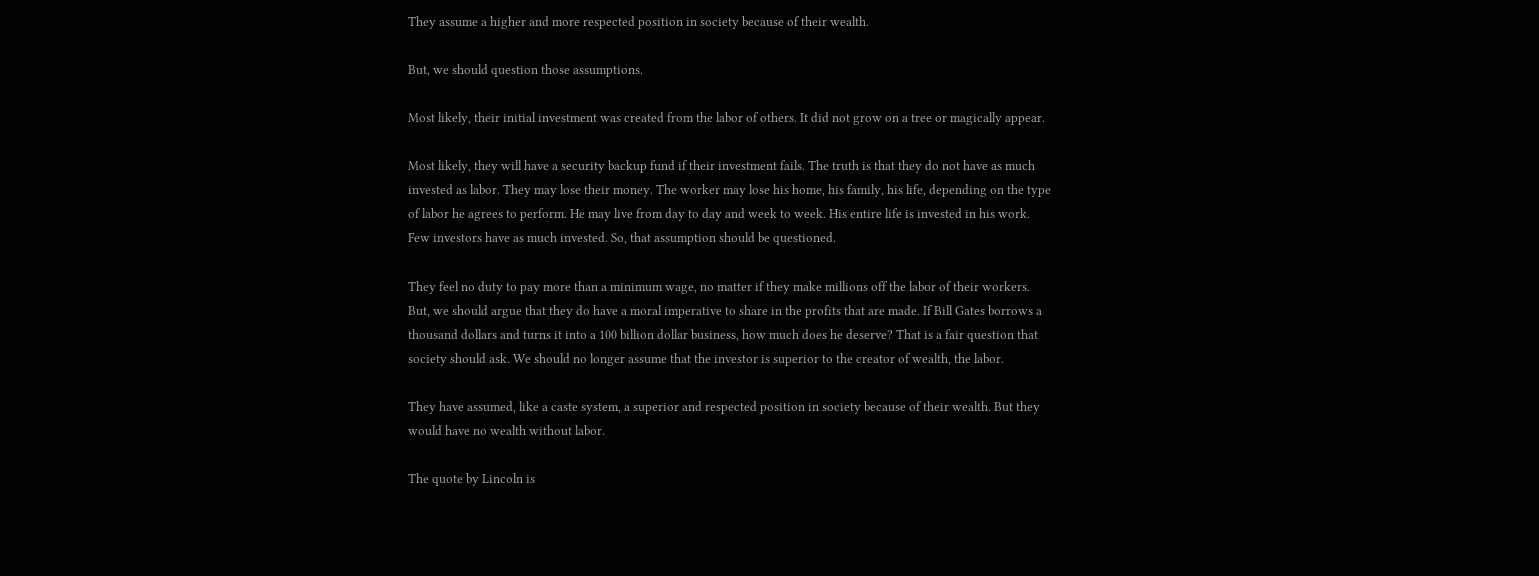They assume a higher and more respected position in society because of their wealth.

But, we should question those assumptions.

Most likely, their initial investment was created from the labor of others. It did not grow on a tree or magically appear.

Most likely, they will have a security backup fund if their investment fails. The truth is that they do not have as much invested as labor. They may lose their money. The worker may lose his home, his family, his life, depending on the type of labor he agrees to perform. He may live from day to day and week to week. His entire life is invested in his work. Few investors have as much invested. So, that assumption should be questioned.

They feel no duty to pay more than a minimum wage, no matter if they make millions off the labor of their workers. But, we should argue that they do have a moral imperative to share in the profits that are made. If Bill Gates borrows a thousand dollars and turns it into a 100 billion dollar business, how much does he deserve? That is a fair question that society should ask. We should no longer assume that the investor is superior to the creator of wealth, the labor.

They have assumed, like a caste system, a superior and respected position in society because of their wealth. But they would have no wealth without labor.

The quote by Lincoln is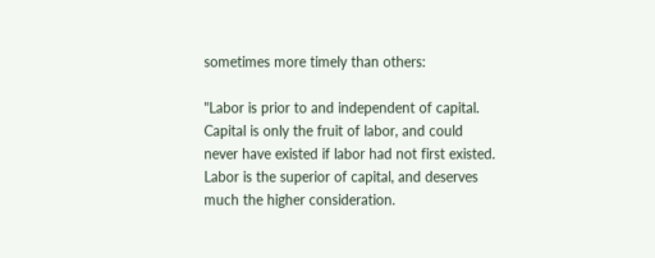sometimes more timely than others:

"Labor is prior to and independent of capital. Capital is only the fruit of labor, and could never have existed if labor had not first existed. Labor is the superior of capital, and deserves much the higher consideration.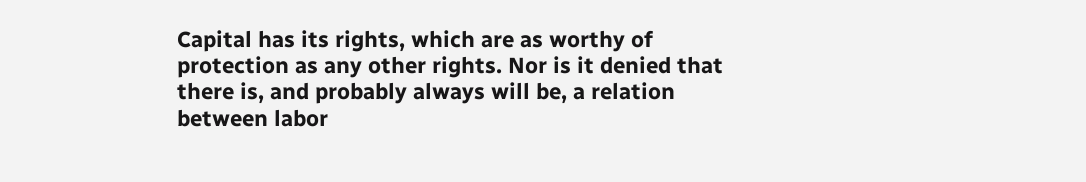Capital has its rights, which are as worthy of protection as any other rights. Nor is it denied that there is, and probably always will be, a relation between labor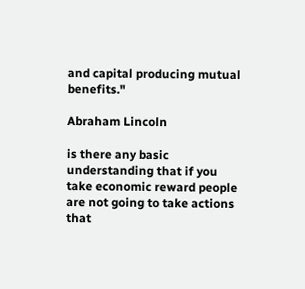and capital producing mutual benefits."

Abraham Lincoln

is there any basic understanding that if you take economic reward people are not going to take actions that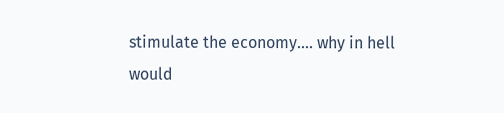stimulate the economy.... why in hell would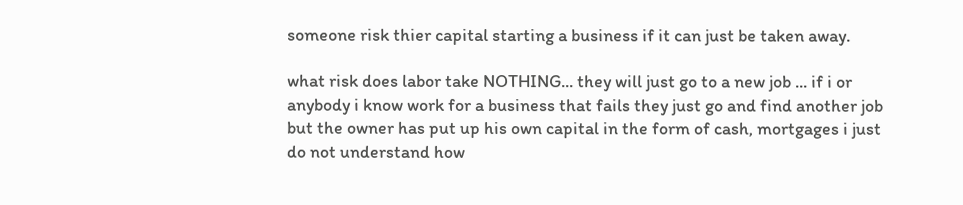someone risk thier capital starting a business if it can just be taken away.

what risk does labor take NOTHING... they will just go to a new job ... if i or anybody i know work for a business that fails they just go and find another job but the owner has put up his own capital in the form of cash, mortgages i just do not understand how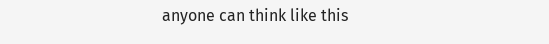anyone can think like this